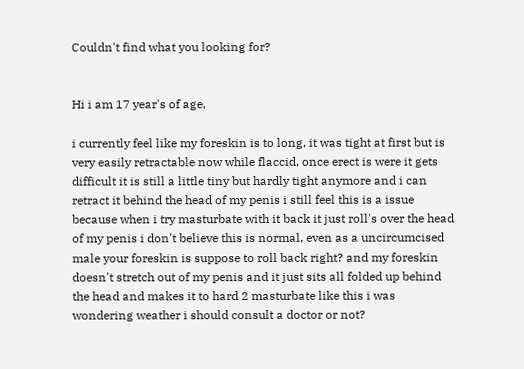Couldn't find what you looking for?


Hi i am 17 year's of age,

i currently feel like my foreskin is to long, it was tight at first but is very easily retractable now while flaccid, once erect is were it gets difficult it is still a little tiny but hardly tight anymore and i can retract it behind the head of my penis i still feel this is a issue because when i try masturbate with it back it just roll's over the head of my penis i don't believe this is normal, even as a uncircumcised male your foreskin is suppose to roll back right? and my foreskin doesn't stretch out of my penis and it just sits all folded up behind the head and makes it to hard 2 masturbate like this i was wondering weather i should consult a doctor or not?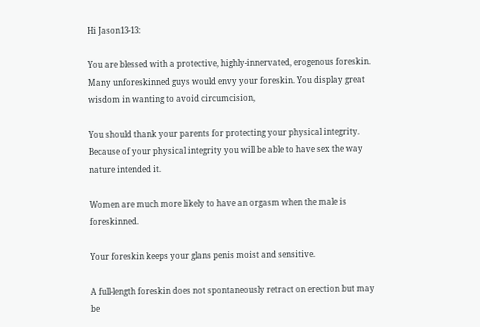Hi Jason13-13:

You are blessed with a protective, highly-innervated, erogenous foreskin. Many unforeskinned guys would envy your foreskin. You display great wisdom in wanting to avoid circumcision,

You should thank your parents for protecting your physical integrity. Because of your physical integrity you will be able to have sex the way nature intended it.

Women are much more likely to have an orgasm when the male is foreskinned.

Your foreskin keeps your glans penis moist and sensitive.

A full-length foreskin does not spontaneously retract on erection but may be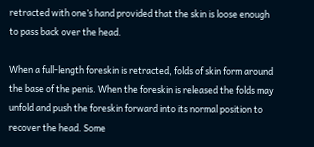retracted with one’s hand provided that the skin is loose enough to pass back over the head.

When a full-length foreskin is retracted, folds of skin form around the base of the penis. When the foreskin is released the folds may unfold and push the foreskin forward into its normal position to recover the head. Some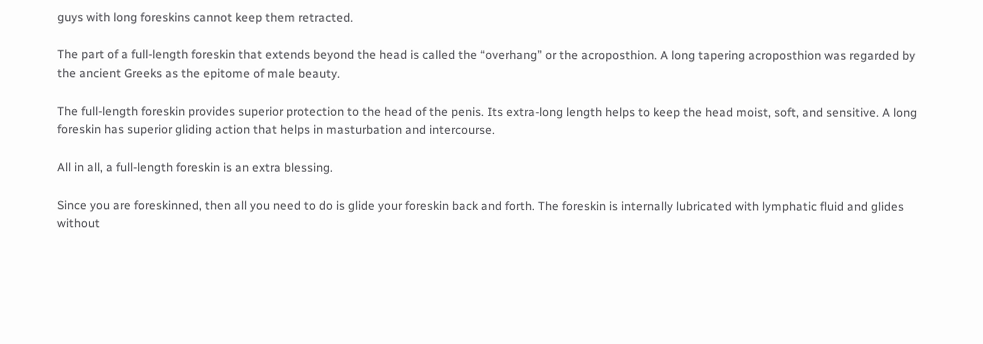guys with long foreskins cannot keep them retracted.

The part of a full-length foreskin that extends beyond the head is called the “overhang” or the acroposthion. A long tapering acroposthion was regarded by the ancient Greeks as the epitome of male beauty.

The full-length foreskin provides superior protection to the head of the penis. Its extra-long length helps to keep the head moist, soft, and sensitive. A long foreskin has superior gliding action that helps in masturbation and intercourse.

All in all, a full-length foreskin is an extra blessing.

Since you are foreskinned, then all you need to do is glide your foreskin back and forth. The foreskin is internally lubricated with lymphatic fluid and glides without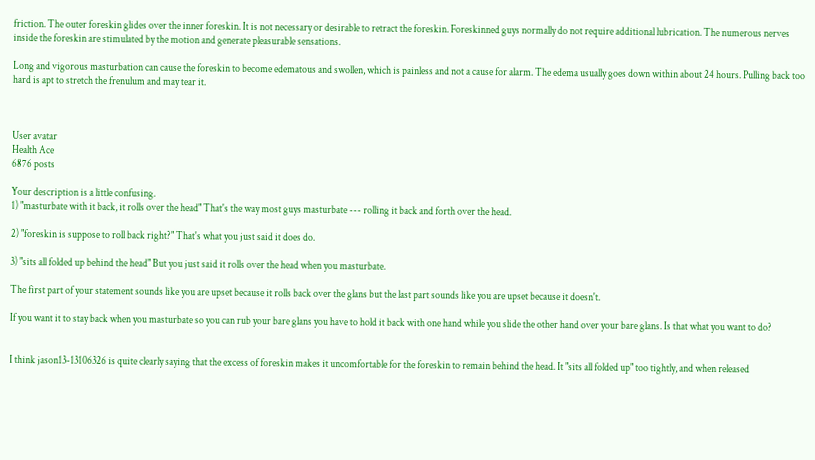friction. The outer foreskin glides over the inner foreskin. It is not necessary or desirable to retract the foreskin. Foreskinned guys normally do not require additional lubrication. The numerous nerves inside the foreskin are stimulated by the motion and generate pleasurable sensations.

Long and vigorous masturbation can cause the foreskin to become edematous and swollen, which is painless and not a cause for alarm. The edema usually goes down within about 24 hours. Pulling back too hard is apt to stretch the frenulum and may tear it.



User avatar
Health Ace
6876 posts

Your description is a little confusing.
1) "masturbate with it back, it rolls over the head" That's the way most guys masturbate --- rolling it back and forth over the head.

2) "foreskin is suppose to roll back right?" That's what you just said it does do.

3) "sits all folded up behind the head" But you just said it rolls over the head when you masturbate.

The first part of your statement sounds like you are upset because it rolls back over the glans but the last part sounds like you are upset because it doesn't.

If you want it to stay back when you masturbate so you can rub your bare glans you have to hold it back with one hand while you slide the other hand over your bare glans. Is that what you want to do?


I think jason13-13106326 is quite clearly saying that the excess of foreskin makes it uncomfortable for the foreskin to remain behind the head. It "sits all folded up" too tightly, and when released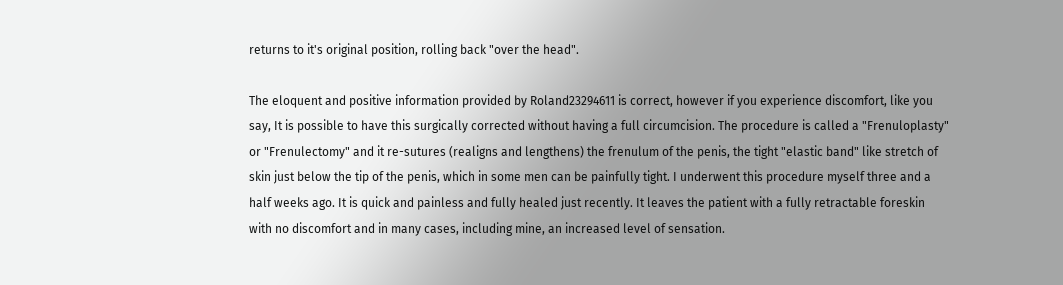returns to it's original position, rolling back "over the head".

The eloquent and positive information provided by Roland23294611 is correct, however if you experience discomfort, like you say, It is possible to have this surgically corrected without having a full circumcision. The procedure is called a "Frenuloplasty" or "Frenulectomy" and it re-sutures (realigns and lengthens) the frenulum of the penis, the tight "elastic band" like stretch of skin just below the tip of the penis, which in some men can be painfully tight. I underwent this procedure myself three and a half weeks ago. It is quick and painless and fully healed just recently. It leaves the patient with a fully retractable foreskin with no discomfort and in many cases, including mine, an increased level of sensation.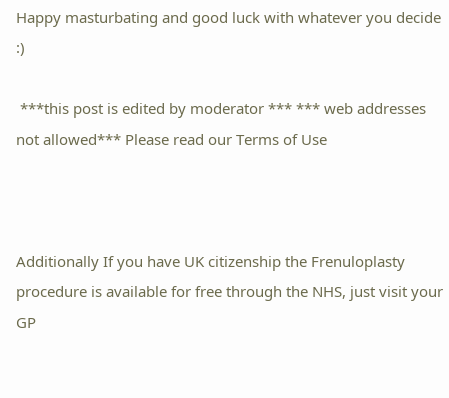Happy masturbating and good luck with whatever you decide :)

 ***this post is edited by moderator *** *** web addresses not allowed*** Please read our Terms of Use



Additionally If you have UK citizenship the Frenuloplasty procedure is available for free through the NHS, just visit your GP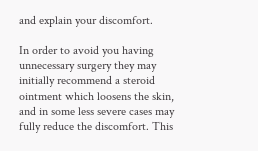and explain your discomfort.

In order to avoid you having unnecessary surgery they may initially recommend a steroid ointment which loosens the skin, and in some less severe cases may fully reduce the discomfort. This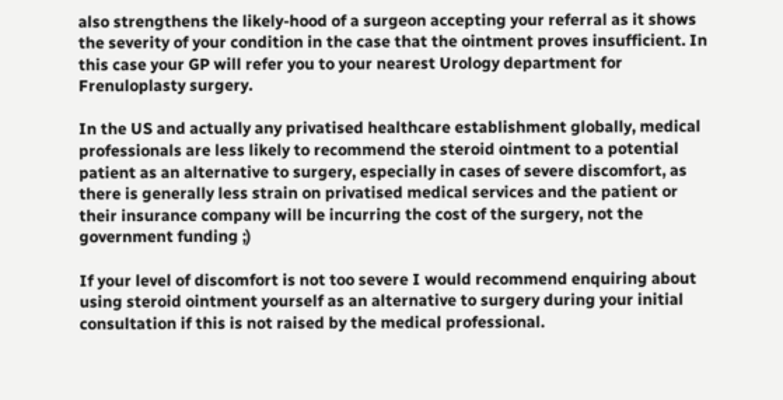also strengthens the likely-hood of a surgeon accepting your referral as it shows the severity of your condition in the case that the ointment proves insufficient. In this case your GP will refer you to your nearest Urology department for Frenuloplasty surgery.

In the US and actually any privatised healthcare establishment globally, medical professionals are less likely to recommend the steroid ointment to a potential patient as an alternative to surgery, especially in cases of severe discomfort, as there is generally less strain on privatised medical services and the patient or their insurance company will be incurring the cost of the surgery, not the government funding ;)

If your level of discomfort is not too severe I would recommend enquiring about using steroid ointment yourself as an alternative to surgery during your initial consultation if this is not raised by the medical professional.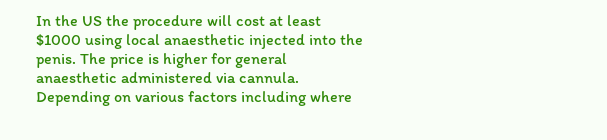In the US the procedure will cost at least $1000 using local anaesthetic injected into the penis. The price is higher for general anaesthetic administered via cannula. Depending on various factors including where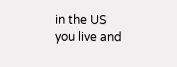in the US you live and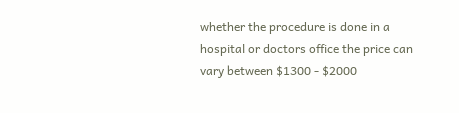whether the procedure is done in a hospital or doctors office the price can vary between $1300 - $2000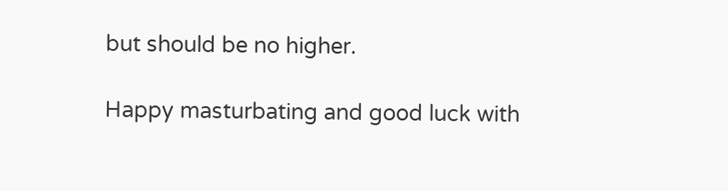but should be no higher.

Happy masturbating and good luck with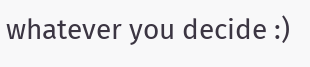whatever you decide :)